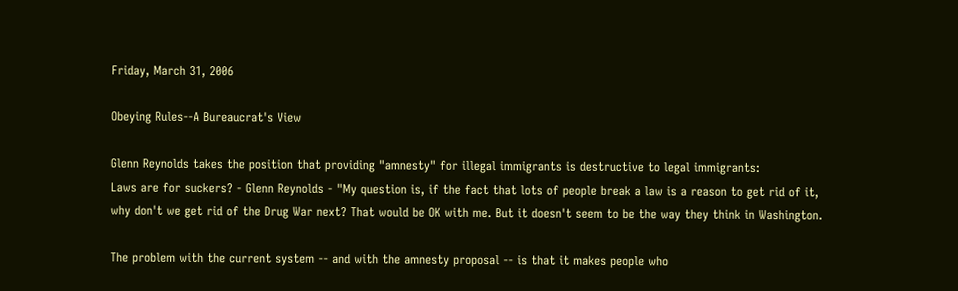Friday, March 31, 2006

Obeying Rules--A Bureaucrat's View

Glenn Reynolds takes the position that providing "amnesty" for illegal immigrants is destructive to legal immigrants:
Laws are for suckers? - Glenn Reynolds - "My question is, if the fact that lots of people break a law is a reason to get rid of it, why don't we get rid of the Drug War next? That would be OK with me. But it doesn't seem to be the way they think in Washington.

The problem with the current system -- and with the amnesty proposal -- is that it makes people who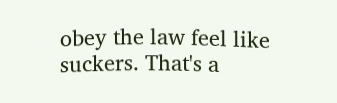obey the law feel like suckers. That's a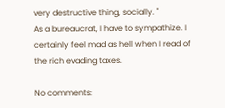very destructive thing, socially. "
As a bureaucrat, I have to sympathize. I certainly feel mad as hell when I read of the rich evading taxes.

No comments: